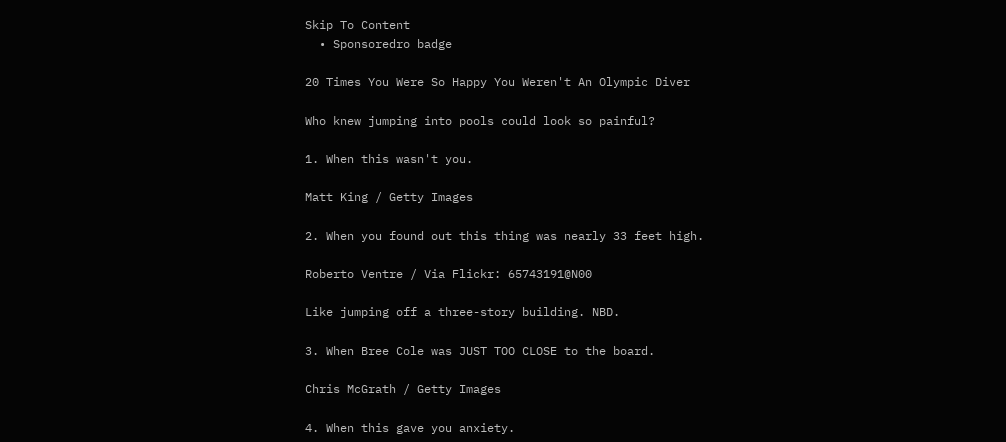Skip To Content
  • Sponsoredro badge

20 Times You Were So Happy You Weren't An Olympic Diver

Who knew jumping into pools could look so painful?

1. When this wasn't you.

Matt King / Getty Images

2. When you found out this thing was nearly 33 feet high.

Roberto Ventre / Via Flickr: 65743191@N00

Like jumping off a three-story building. NBD.

3. When Bree Cole was JUST TOO CLOSE to the board.

Chris McGrath / Getty Images

4. When this gave you anxiety.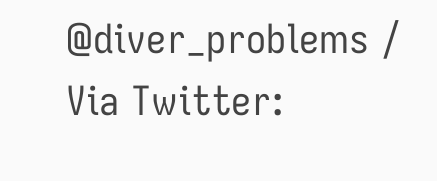@diver_problems / Via Twitter: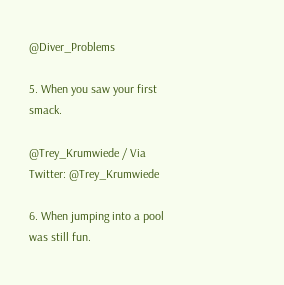@Diver_Problems

5. When you saw your first smack.

@Trey_Krumwiede / Via Twitter: @Trey_Krumwiede

6. When jumping into a pool was still fun.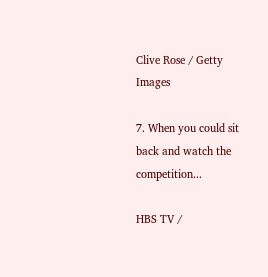Clive Rose / Getty Images

7. When you could sit back and watch the competition...

HBS TV /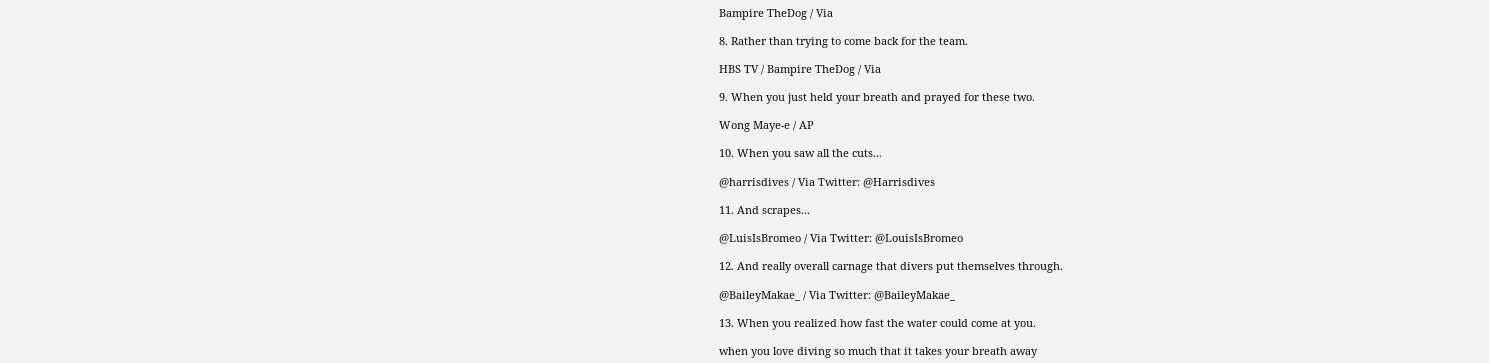Bampire TheDog / Via

8. Rather than trying to come back for the team.

HBS TV / Bampire TheDog / Via

9. When you just held your breath and prayed for these two.

Wong Maye-e / AP

10. When you saw all the cuts...

@harrisdives / Via Twitter: @Harrisdives

11. And scrapes...

@LuisIsBromeo / Via Twitter: @LouisIsBromeo

12. And really overall carnage that divers put themselves through.

@BaileyMakae_ / Via Twitter: @BaileyMakae_

13. When you realized how fast the water could come at you.

when you love diving so much that it takes your breath away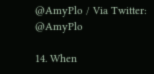@AmyPlo / Via Twitter: @AmyPlo

14. When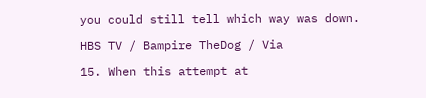you could still tell which way was down.

HBS TV / Bampire TheDog / Via

15. When this attempt at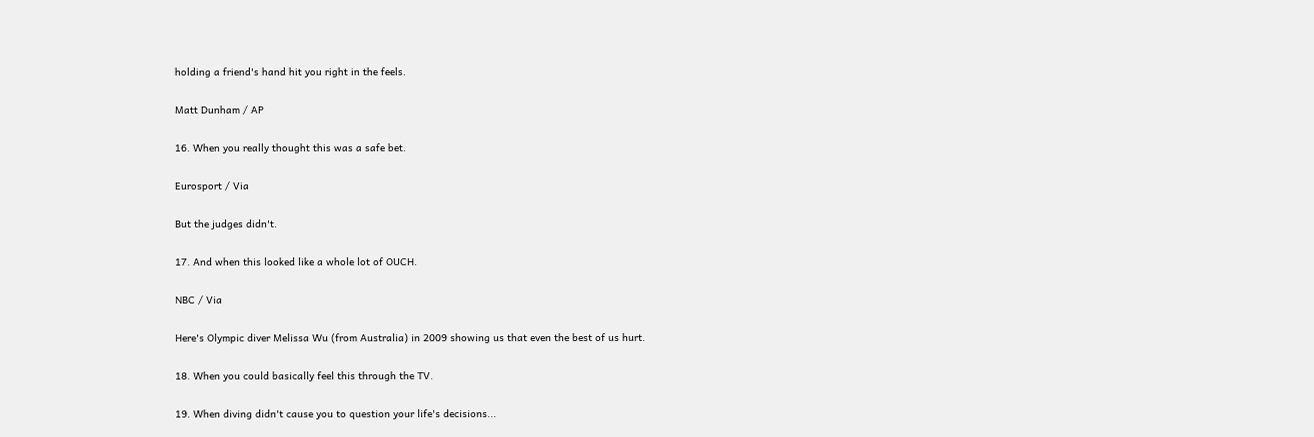holding a friend's hand hit you right in the feels.

Matt Dunham / AP

16. When you really thought this was a safe bet.

Eurosport / Via

But the judges didn't.

17. And when this looked like a whole lot of OUCH.

NBC / Via

Here's Olympic diver Melissa Wu (from Australia) in 2009 showing us that even the best of us hurt.

18. When you could basically feel this through the TV.

19. When diving didn't cause you to question your life's decisions...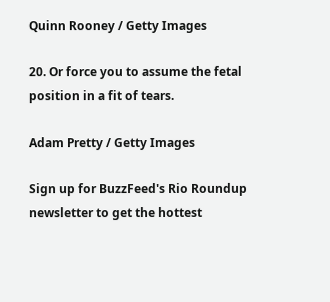Quinn Rooney / Getty Images

20. Or force you to assume the fetal position in a fit of tears.

Adam Pretty / Getty Images

Sign up for BuzzFeed's Rio Roundup newsletter to get the hottest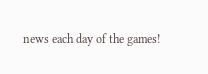news each day of the games!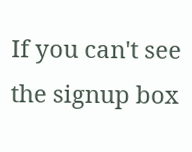If you can't see the signup box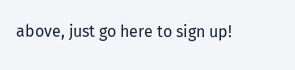above, just go here to sign up!